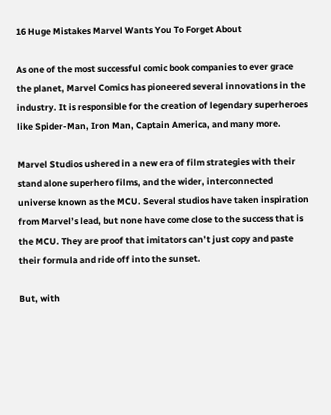16 Huge Mistakes Marvel Wants You To Forget About

As one of the most successful comic book companies to ever grace the planet, Marvel Comics has pioneered several innovations in the industry. It is responsible for the creation of legendary superheroes like Spider-Man, Iron Man, Captain America, and many more.

Marvel Studios ushered in a new era of film strategies with their stand alone superhero films, and the wider, interconnected universe known as the MCU. Several studios have taken inspiration from Marvel’s lead, but none have come close to the success that is the MCU. They are proof that imitators can’t just copy and paste their formula and ride off into the sunset.

But, with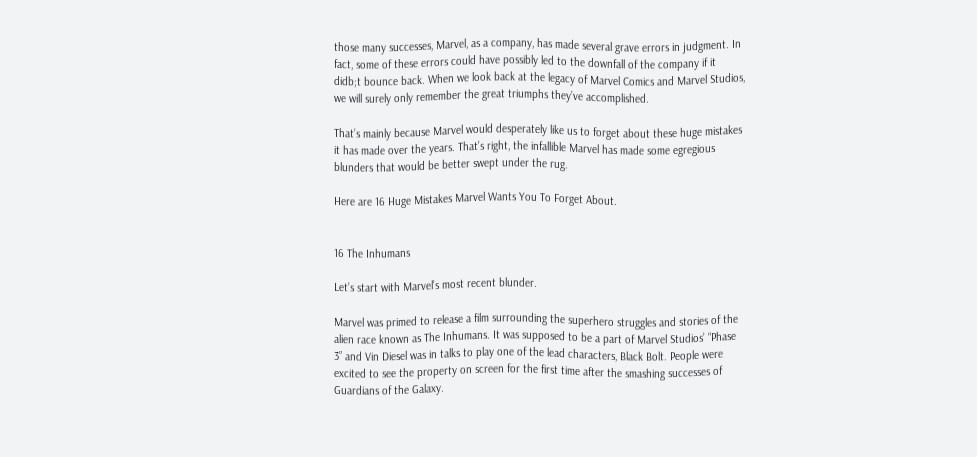those many successes, Marvel, as a company, has made several grave errors in judgment. In fact, some of these errors could have possibly led to the downfall of the company if it didb;t bounce back. When we look back at the legacy of Marvel Comics and Marvel Studios, we will surely only remember the great triumphs they’ve accomplished.

That’s mainly because Marvel would desperately like us to forget about these huge mistakes it has made over the years. That’s right, the infallible Marvel has made some egregious blunders that would be better swept under the rug.

Here are 16 Huge Mistakes Marvel Wants You To Forget About.


16 The Inhumans

Let’s start with Marvel’s most recent blunder.

Marvel was primed to release a film surrounding the superhero struggles and stories of the alien race known as The Inhumans. It was supposed to be a part of Marvel Studios’ “Phase 3” and Vin Diesel was in talks to play one of the lead characters, Black Bolt. People were excited to see the property on screen for the first time after the smashing successes of Guardians of the Galaxy.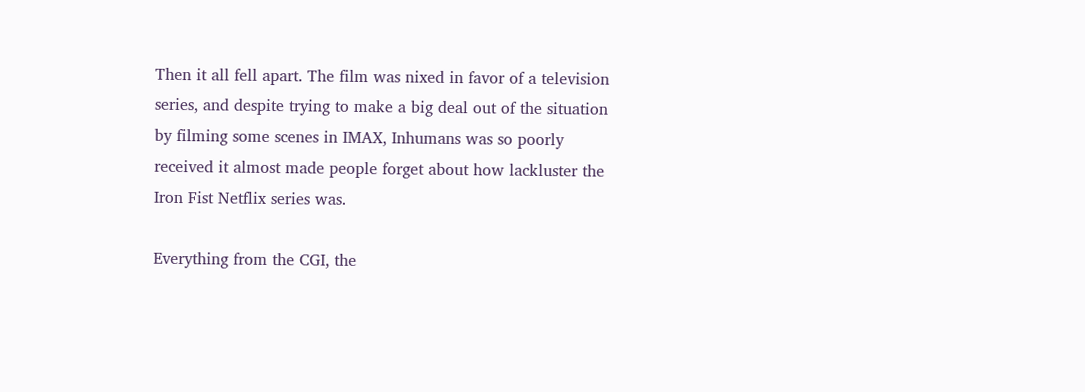Then it all fell apart. The film was nixed in favor of a television series, and despite trying to make a big deal out of the situation by filming some scenes in IMAX, Inhumans was so poorly received it almost made people forget about how lackluster the Iron Fist Netflix series was.

Everything from the CGI, the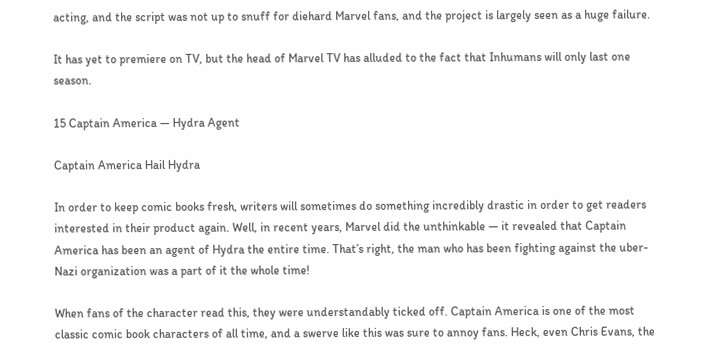acting, and the script was not up to snuff for diehard Marvel fans, and the project is largely seen as a huge failure.

It has yet to premiere on TV, but the head of Marvel TV has alluded to the fact that Inhumans will only last one season.

15 Captain America — Hydra Agent

Captain America Hail Hydra

In order to keep comic books fresh, writers will sometimes do something incredibly drastic in order to get readers interested in their product again. Well, in recent years, Marvel did the unthinkable — it revealed that Captain America has been an agent of Hydra the entire time. That’s right, the man who has been fighting against the uber-Nazi organization was a part of it the whole time!

When fans of the character read this, they were understandably ticked off. Captain America is one of the most classic comic book characters of all time, and a swerve like this was sure to annoy fans. Heck, even Chris Evans, the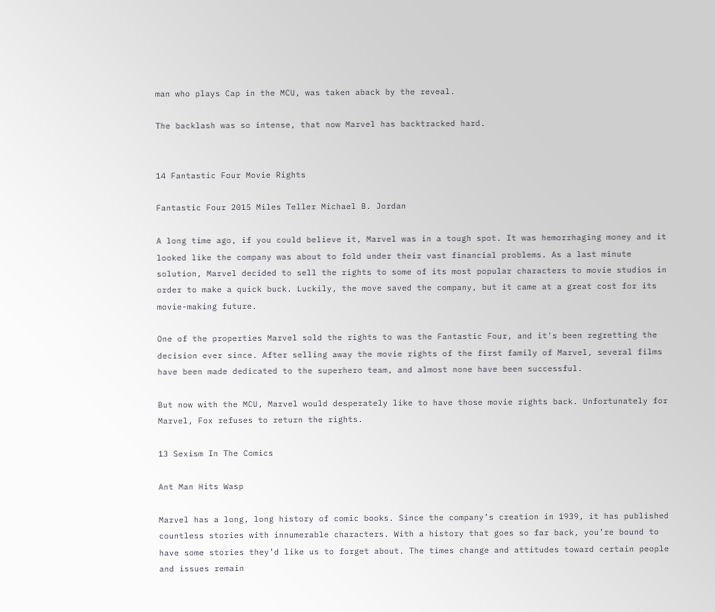man who plays Cap in the MCU, was taken aback by the reveal.

The backlash was so intense, that now Marvel has backtracked hard.


14 Fantastic Four Movie Rights

Fantastic Four 2015 Miles Teller Michael B. Jordan

A long time ago, if you could believe it, Marvel was in a tough spot. It was hemorrhaging money and it looked like the company was about to fold under their vast financial problems. As a last minute solution, Marvel decided to sell the rights to some of its most popular characters to movie studios in order to make a quick buck. Luckily, the move saved the company, but it came at a great cost for its movie-making future.

One of the properties Marvel sold the rights to was the Fantastic Four, and it's been regretting the decision ever since. After selling away the movie rights of the first family of Marvel, several films have been made dedicated to the superhero team, and almost none have been successful.

But now with the MCU, Marvel would desperately like to have those movie rights back. Unfortunately for Marvel, Fox refuses to return the rights.

13 Sexism In The Comics

Ant Man Hits Wasp

Marvel has a long, long history of comic books. Since the company’s creation in 1939, it has published countless stories with innumerable characters. With a history that goes so far back, you’re bound to have some stories they’d like us to forget about. The times change and attitudes toward certain people and issues remain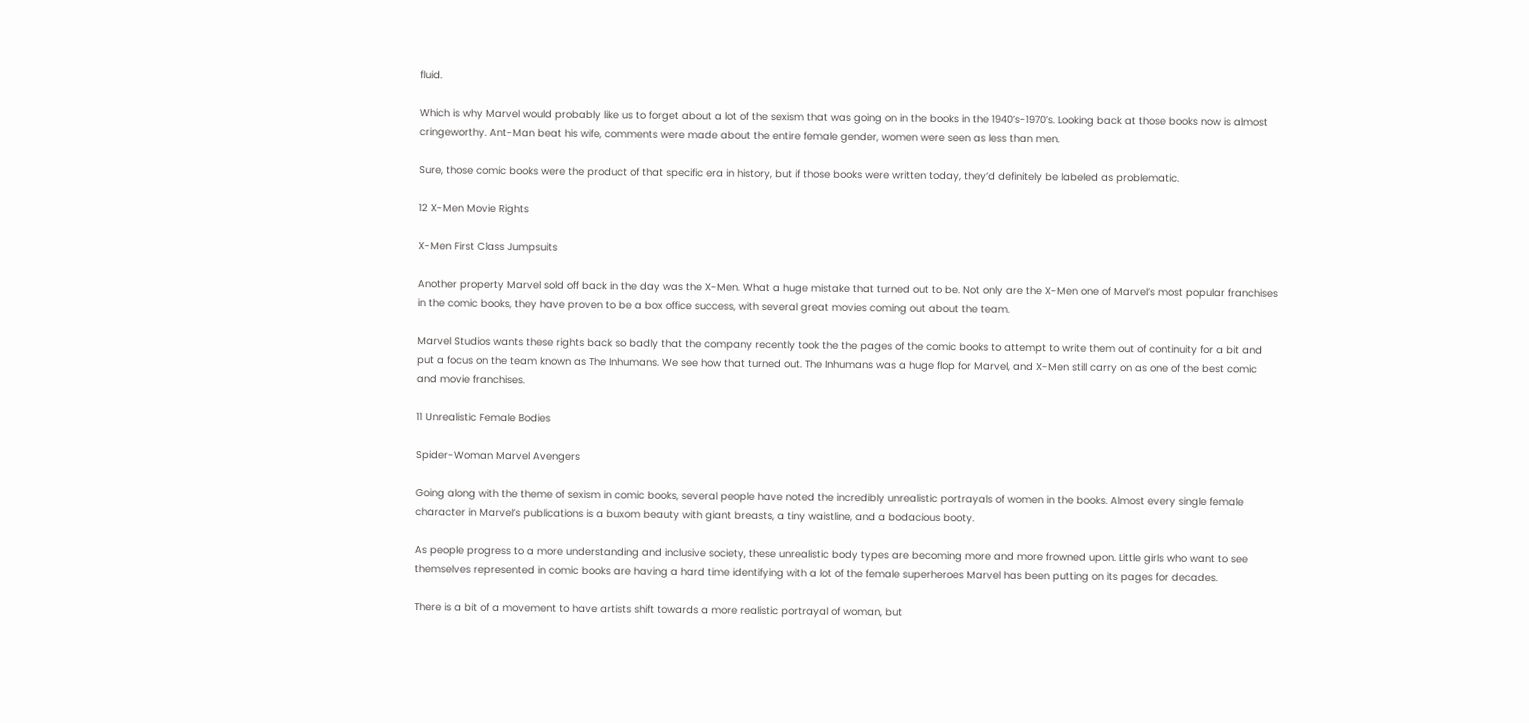fluid.

Which is why Marvel would probably like us to forget about a lot of the sexism that was going on in the books in the 1940’s-1970’s. Looking back at those books now is almost cringeworthy. Ant-Man beat his wife, comments were made about the entire female gender, women were seen as less than men.

Sure, those comic books were the product of that specific era in history, but if those books were written today, they’d definitely be labeled as problematic.

12 X-Men Movie Rights

X-Men First Class Jumpsuits

Another property Marvel sold off back in the day was the X-Men. What a huge mistake that turned out to be. Not only are the X-Men one of Marvel’s most popular franchises in the comic books, they have proven to be a box office success, with several great movies coming out about the team.

Marvel Studios wants these rights back so badly that the company recently took the the pages of the comic books to attempt to write them out of continuity for a bit and put a focus on the team known as The Inhumans. We see how that turned out. The Inhumans was a huge flop for Marvel, and X-Men still carry on as one of the best comic and movie franchises.

11 Unrealistic Female Bodies

Spider-Woman Marvel Avengers

Going along with the theme of sexism in comic books, several people have noted the incredibly unrealistic portrayals of women in the books. Almost every single female character in Marvel’s publications is a buxom beauty with giant breasts, a tiny waistline, and a bodacious booty.

As people progress to a more understanding and inclusive society, these unrealistic body types are becoming more and more frowned upon. Little girls who want to see themselves represented in comic books are having a hard time identifying with a lot of the female superheroes Marvel has been putting on its pages for decades.

There is a bit of a movement to have artists shift towards a more realistic portrayal of woman, but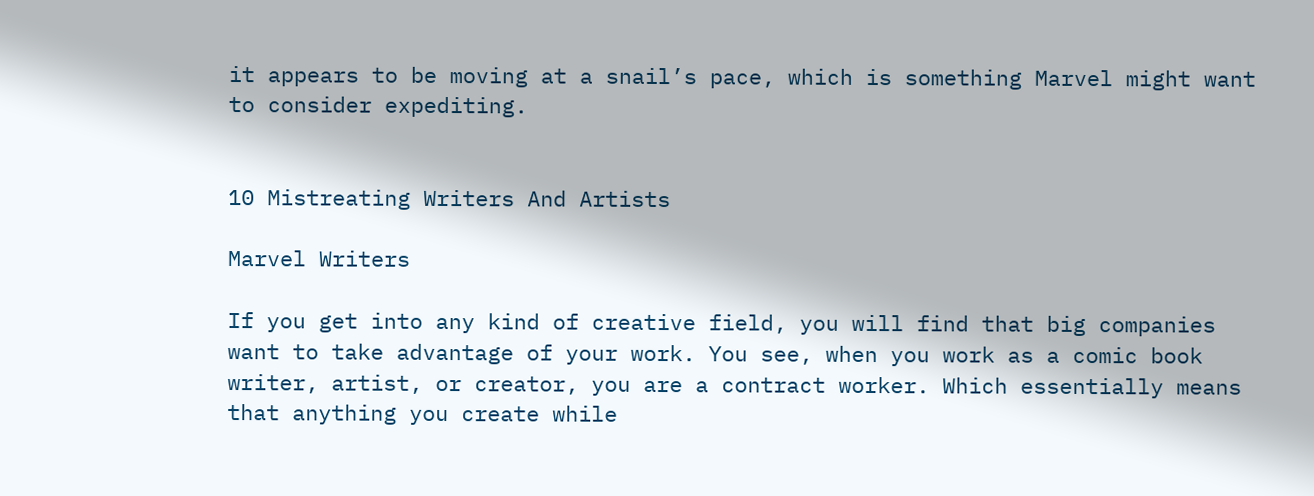it appears to be moving at a snail’s pace, which is something Marvel might want to consider expediting.


10 Mistreating Writers And Artists

Marvel Writers

If you get into any kind of creative field, you will find that big companies want to take advantage of your work. You see, when you work as a comic book writer, artist, or creator, you are a contract worker. Which essentially means that anything you create while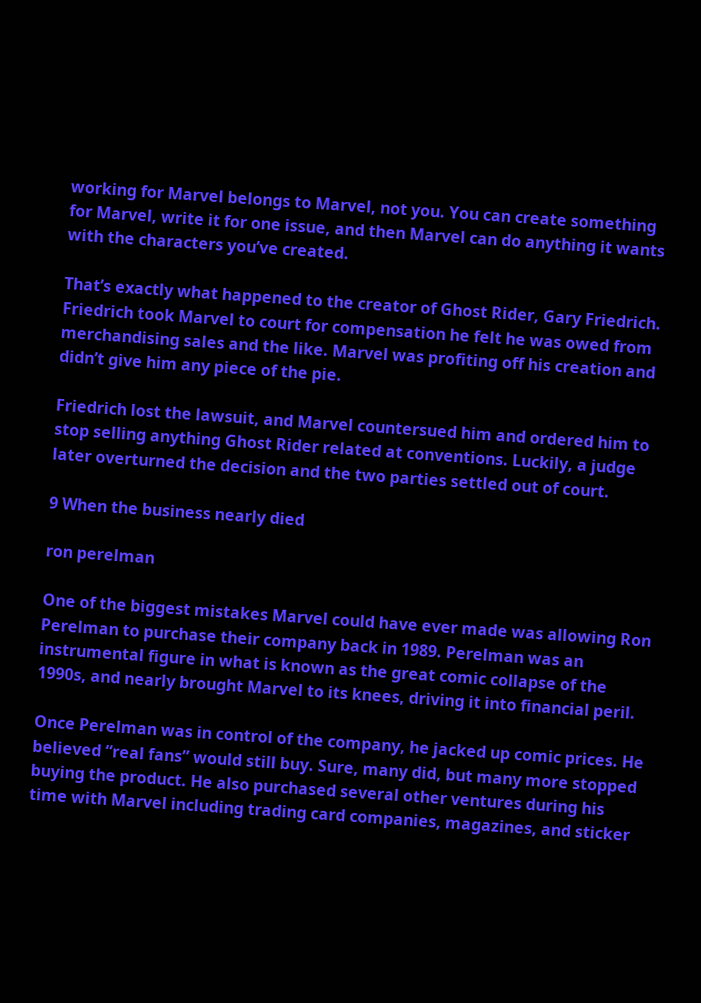working for Marvel belongs to Marvel, not you. You can create something for Marvel, write it for one issue, and then Marvel can do anything it wants with the characters you’ve created.

That’s exactly what happened to the creator of Ghost Rider, Gary Friedrich. Friedrich took Marvel to court for compensation he felt he was owed from merchandising sales and the like. Marvel was profiting off his creation and didn’t give him any piece of the pie.

Friedrich lost the lawsuit, and Marvel countersued him and ordered him to stop selling anything Ghost Rider related at conventions. Luckily, a judge later overturned the decision and the two parties settled out of court.

9 When the business nearly died

ron perelman

One of the biggest mistakes Marvel could have ever made was allowing Ron Perelman to purchase their company back in 1989. Perelman was an instrumental figure in what is known as the great comic collapse of the 1990s, and nearly brought Marvel to its knees, driving it into financial peril.

Once Perelman was in control of the company, he jacked up comic prices. He believed “real fans” would still buy. Sure, many did, but many more stopped buying the product. He also purchased several other ventures during his time with Marvel including trading card companies, magazines, and sticker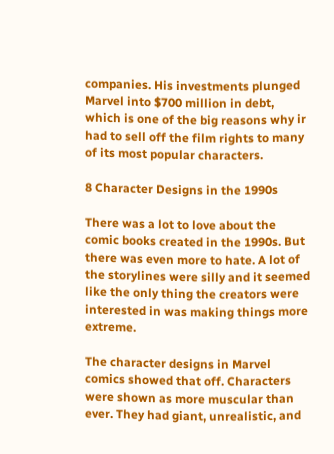companies. His investments plunged Marvel into $700 million in debt, which is one of the big reasons why ir had to sell off the film rights to many of its most popular characters.

8 Character Designs in the 1990s

There was a lot to love about the comic books created in the 1990s. But there was even more to hate. A lot of the storylines were silly and it seemed like the only thing the creators were interested in was making things more extreme.

The character designs in Marvel comics showed that off. Characters were shown as more muscular than ever. They had giant, unrealistic, and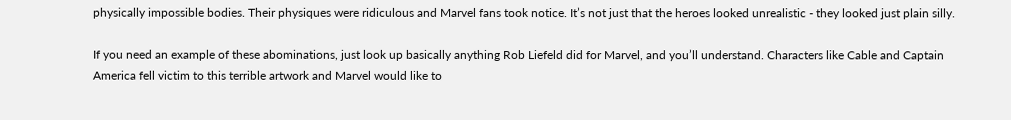physically impossible bodies. Their physiques were ridiculous and Marvel fans took notice. It’s not just that the heroes looked unrealistic - they looked just plain silly.

If you need an example of these abominations, just look up basically anything Rob Liefeld did for Marvel, and you’ll understand. Characters like Cable and Captain America fell victim to this terrible artwork and Marvel would like to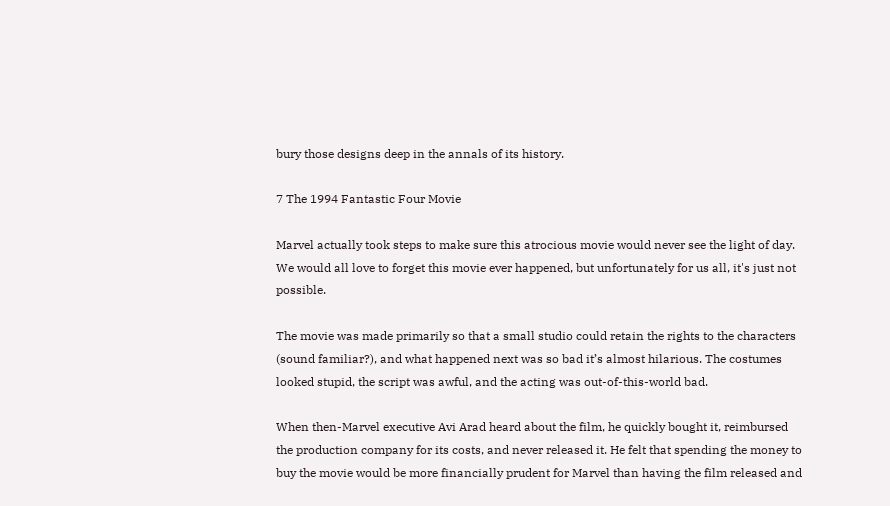bury those designs deep in the annals of its history.

7 The 1994 Fantastic Four Movie

Marvel actually took steps to make sure this atrocious movie would never see the light of day. We would all love to forget this movie ever happened, but unfortunately for us all, it's just not possible.

The movie was made primarily so that a small studio could retain the rights to the characters (sound familiar?), and what happened next was so bad it’s almost hilarious. The costumes looked stupid, the script was awful, and the acting was out-of-this-world bad.

When then-Marvel executive Avi Arad heard about the film, he quickly bought it, reimbursed the production company for its costs, and never released it. He felt that spending the money to buy the movie would be more financially prudent for Marvel than having the film released and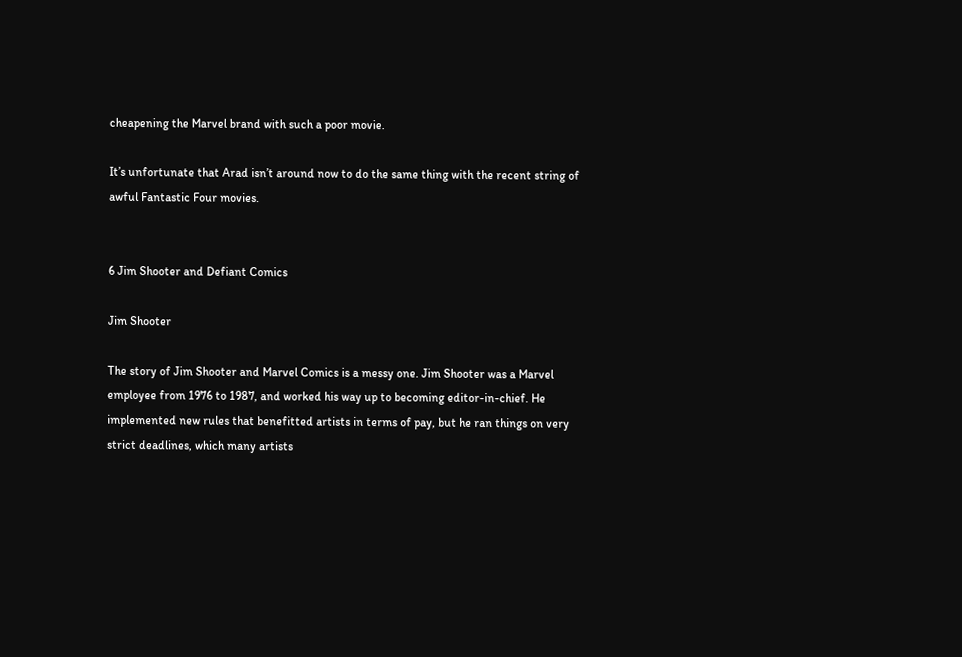cheapening the Marvel brand with such a poor movie.

It’s unfortunate that Arad isn’t around now to do the same thing with the recent string of awful Fantastic Four movies.


6 Jim Shooter and Defiant Comics

Jim Shooter

The story of Jim Shooter and Marvel Comics is a messy one. Jim Shooter was a Marvel employee from 1976 to 1987, and worked his way up to becoming editor-in-chief. He implemented new rules that benefitted artists in terms of pay, but he ran things on very strict deadlines, which many artists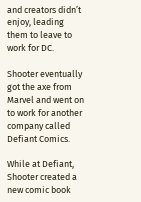and creators didn’t enjoy, leading them to leave to work for DC.

Shooter eventually got the axe from Marvel and went on to work for another company called Defiant Comics.

While at Defiant, Shooter created a new comic book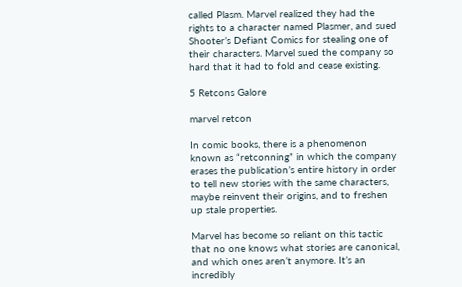called Plasm. Marvel realized they had the rights to a character named Plasmer, and sued Shooter’s Defiant Comics for stealing one of their characters. Marvel sued the company so hard that it had to fold and cease existing.

5 Retcons Galore

marvel retcon

In comic books, there is a phenomenon known as “retconning” in which the company erases the publication’s entire history in order to tell new stories with the same characters, maybe reinvent their origins, and to freshen up stale properties.

Marvel has become so reliant on this tactic that no one knows what stories are canonical, and which ones aren’t anymore. It’s an incredibly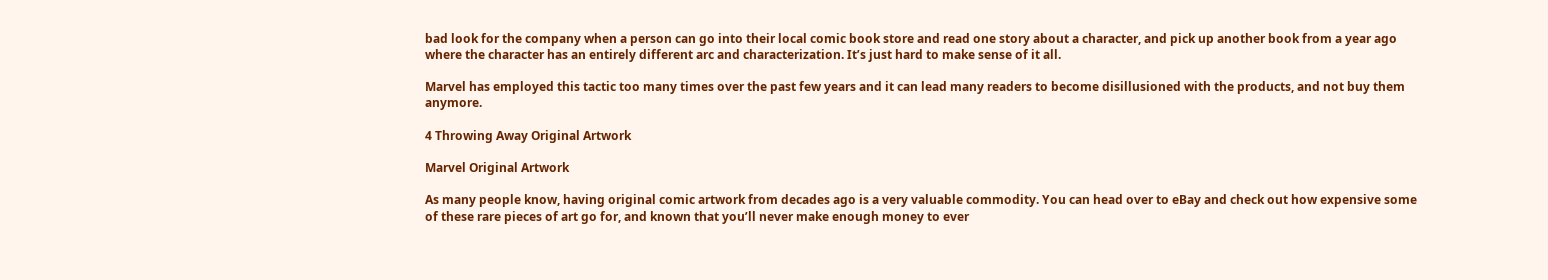bad look for the company when a person can go into their local comic book store and read one story about a character, and pick up another book from a year ago where the character has an entirely different arc and characterization. It’s just hard to make sense of it all.

Marvel has employed this tactic too many times over the past few years and it can lead many readers to become disillusioned with the products, and not buy them anymore.

4 Throwing Away Original Artwork

Marvel Original Artwork

As many people know, having original comic artwork from decades ago is a very valuable commodity. You can head over to eBay and check out how expensive some of these rare pieces of art go for, and known that you’ll never make enough money to ever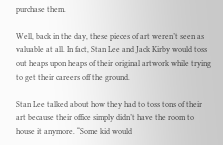purchase them.

Well, back in the day, these pieces of art weren’t seen as valuable at all. In fact, Stan Lee and Jack Kirby would toss out heaps upon heaps of their original artwork while trying to get their careers off the ground.

Stan Lee talked about how they had to toss tons of their art because their office simply didn’t have the room to house it anymore. “Some kid would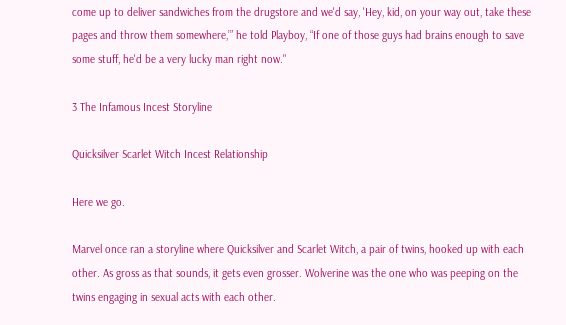come up to deliver sandwiches from the drugstore and we'd say, 'Hey, kid, on your way out, take these pages and throw them somewhere,’” he told Playboy, “If one of those guys had brains enough to save some stuff, he'd be a very lucky man right now."

3 The Infamous Incest Storyline

Quicksilver Scarlet Witch Incest Relationship

Here we go.

Marvel once ran a storyline where Quicksilver and Scarlet Witch, a pair of twins, hooked up with each other. As gross as that sounds, it gets even grosser. Wolverine was the one who was peeping on the twins engaging in sexual acts with each other.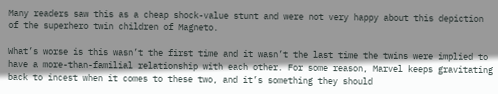Many readers saw this as a cheap shock-value stunt and were not very happy about this depiction of the superhero twin children of Magneto.

What’s worse is this wasn’t the first time and it wasn’t the last time the twins were implied to have a more-than-familial relationship with each other. For some reason, Marvel keeps gravitating back to incest when it comes to these two, and it’s something they should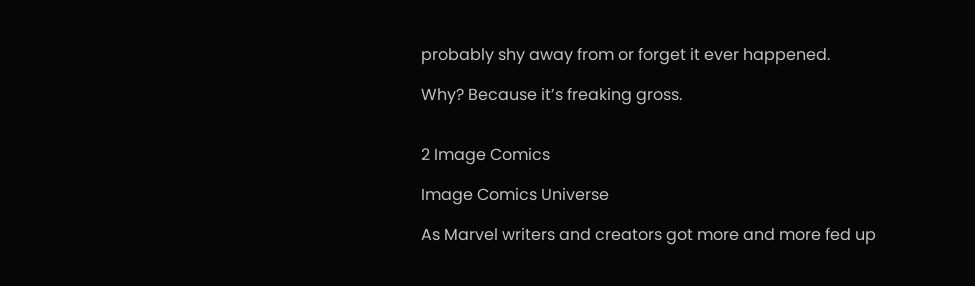probably shy away from or forget it ever happened.

Why? Because it’s freaking gross.


2 Image Comics

Image Comics Universe

As Marvel writers and creators got more and more fed up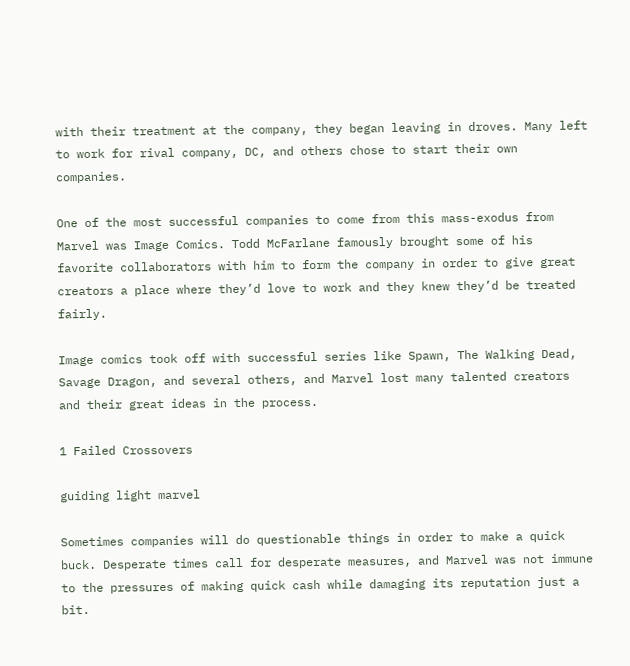with their treatment at the company, they began leaving in droves. Many left to work for rival company, DC, and others chose to start their own companies.

One of the most successful companies to come from this mass-exodus from Marvel was Image Comics. Todd McFarlane famously brought some of his favorite collaborators with him to form the company in order to give great creators a place where they’d love to work and they knew they’d be treated fairly.

Image comics took off with successful series like Spawn, The Walking Dead, Savage Dragon, and several others, and Marvel lost many talented creators and their great ideas in the process.

1 Failed Crossovers

guiding light marvel

Sometimes companies will do questionable things in order to make a quick buck. Desperate times call for desperate measures, and Marvel was not immune to the pressures of making quick cash while damaging its reputation just a bit.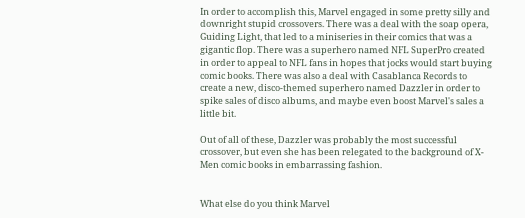In order to accomplish this, Marvel engaged in some pretty silly and downright stupid crossovers. There was a deal with the soap opera, Guiding Light, that led to a miniseries in their comics that was a gigantic flop. There was a superhero named NFL SuperPro created in order to appeal to NFL fans in hopes that jocks would start buying comic books. There was also a deal with Casablanca Records to create a new, disco-themed superhero named Dazzler in order to spike sales of disco albums, and maybe even boost Marvel's sales a little bit.

Out of all of these, Dazzler was probably the most successful crossover, but even she has been relegated to the background of X-Men comic books in embarrassing fashion.


What else do you think Marvel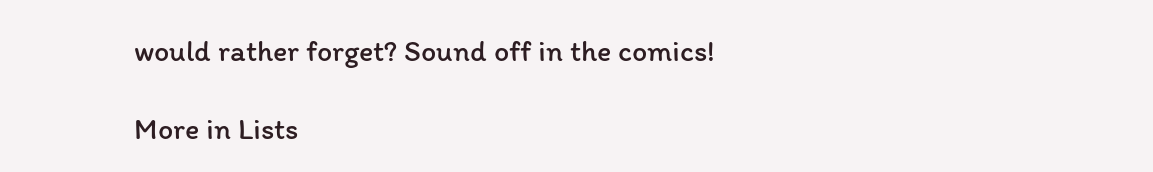would rather forget? Sound off in the comics!

More in Lists